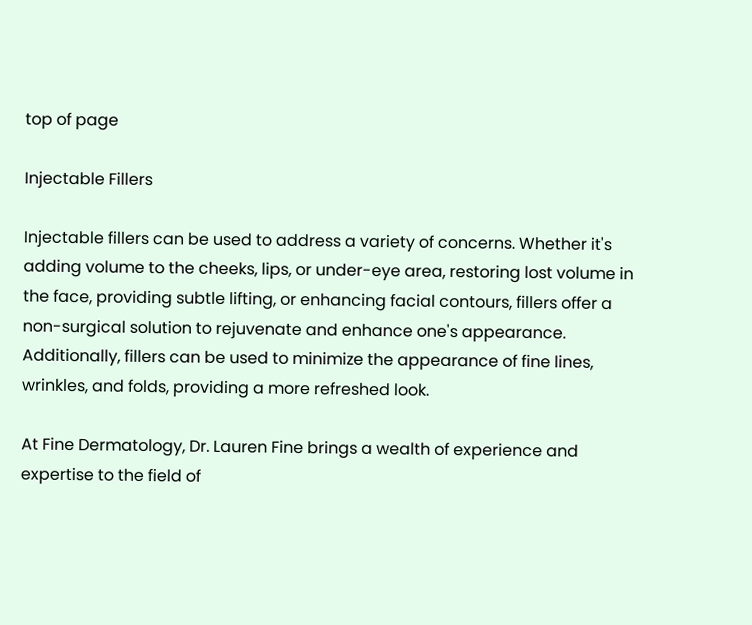top of page

Injectable Fillers

Injectable fillers can be used to address a variety of concerns. Whether it's adding volume to the cheeks, lips, or under-eye area, restoring lost volume in the face, providing subtle lifting, or enhancing facial contours, fillers offer a non-surgical solution to rejuvenate and enhance one's appearance. Additionally, fillers can be used to minimize the appearance of fine lines, wrinkles, and folds, providing a more refreshed look.

At Fine Dermatology, Dr. Lauren Fine brings a wealth of experience and expertise to the field of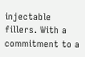injectable fillers. With a commitment to a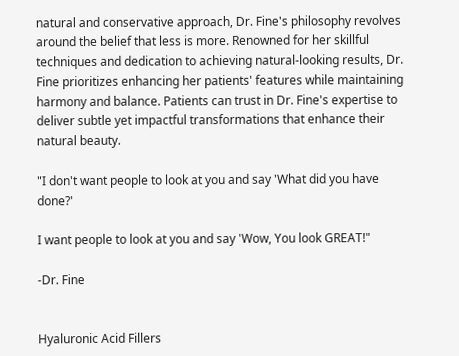natural and conservative approach, Dr. Fine's philosophy revolves around the belief that less is more. Renowned for her skillful techniques and dedication to achieving natural-looking results, Dr. Fine prioritizes enhancing her patients' features while maintaining harmony and balance. Patients can trust in Dr. Fine's expertise to deliver subtle yet impactful transformations that enhance their natural beauty.

"I don't want people to look at you and say 'What did you have done?'

I want people to look at you and say 'Wow, You look GREAT!"

-Dr. Fine


Hyaluronic Acid Fillers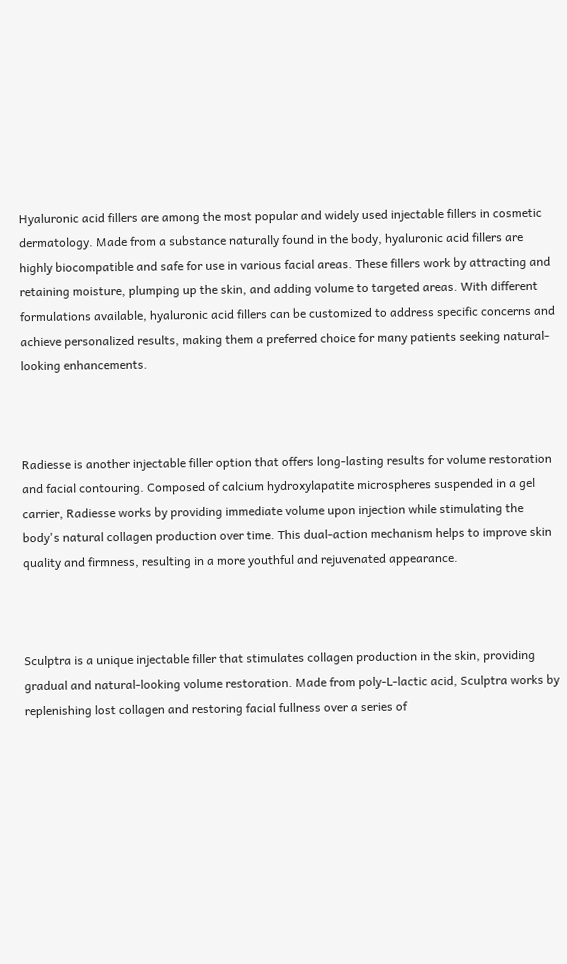Hyaluronic acid fillers are among the most popular and widely used injectable fillers in cosmetic dermatology. Made from a substance naturally found in the body, hyaluronic acid fillers are highly biocompatible and safe for use in various facial areas. These fillers work by attracting and retaining moisture, plumping up the skin, and adding volume to targeted areas. With different formulations available, hyaluronic acid fillers can be customized to address specific concerns and achieve personalized results, making them a preferred choice for many patients seeking natural-looking enhancements.



Radiesse is another injectable filler option that offers long-lasting results for volume restoration and facial contouring. Composed of calcium hydroxylapatite microspheres suspended in a gel carrier, Radiesse works by providing immediate volume upon injection while stimulating the body's natural collagen production over time. This dual-action mechanism helps to improve skin quality and firmness, resulting in a more youthful and rejuvenated appearance.



Sculptra is a unique injectable filler that stimulates collagen production in the skin, providing gradual and natural-looking volume restoration. Made from poly-L-lactic acid, Sculptra works by replenishing lost collagen and restoring facial fullness over a series of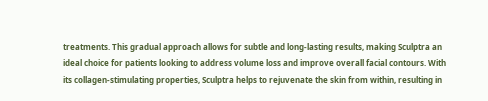treatments. This gradual approach allows for subtle and long-lasting results, making Sculptra an ideal choice for patients looking to address volume loss and improve overall facial contours. With its collagen-stimulating properties, Sculptra helps to rejuvenate the skin from within, resulting in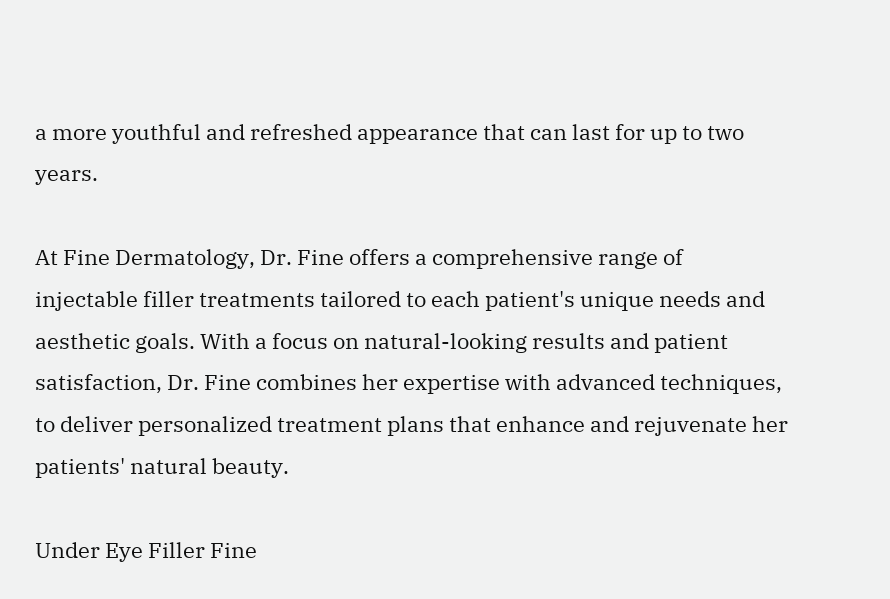a more youthful and refreshed appearance that can last for up to two years.

At Fine Dermatology, Dr. Fine offers a comprehensive range of injectable filler treatments tailored to each patient's unique needs and aesthetic goals. With a focus on natural-looking results and patient satisfaction, Dr. Fine combines her expertise with advanced techniques, to deliver personalized treatment plans that enhance and rejuvenate her patients' natural beauty.

Under Eye Filler Fine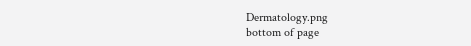Dermatology.png
bottom of page